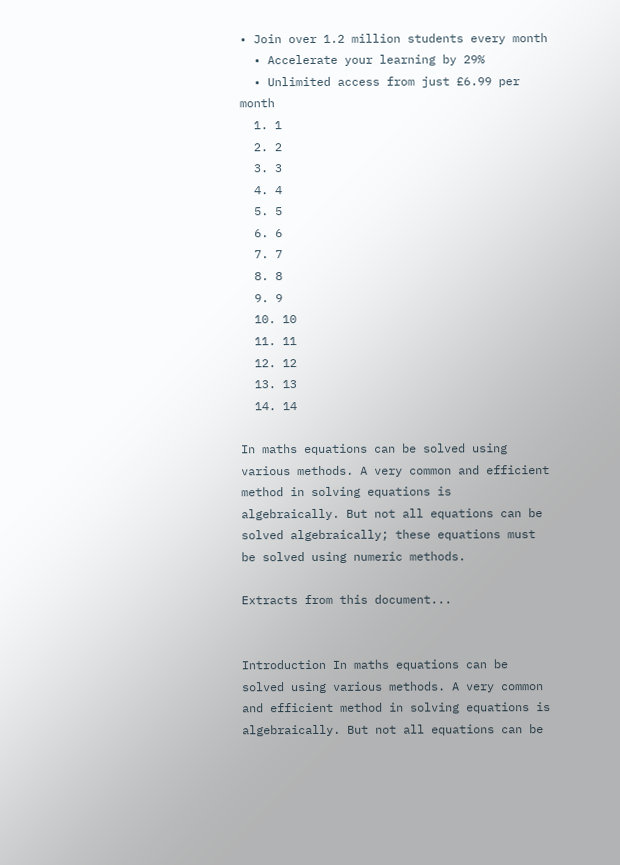• Join over 1.2 million students every month
  • Accelerate your learning by 29%
  • Unlimited access from just £6.99 per month
  1. 1
  2. 2
  3. 3
  4. 4
  5. 5
  6. 6
  7. 7
  8. 8
  9. 9
  10. 10
  11. 11
  12. 12
  13. 13
  14. 14

In maths equations can be solved using various methods. A very common and efficient method in solving equations is algebraically. But not all equations can be solved algebraically; these equations must be solved using numeric methods.

Extracts from this document...


Introduction In maths equations can be solved using various methods. A very common and efficient method in solving equations is algebraically. But not all equations can be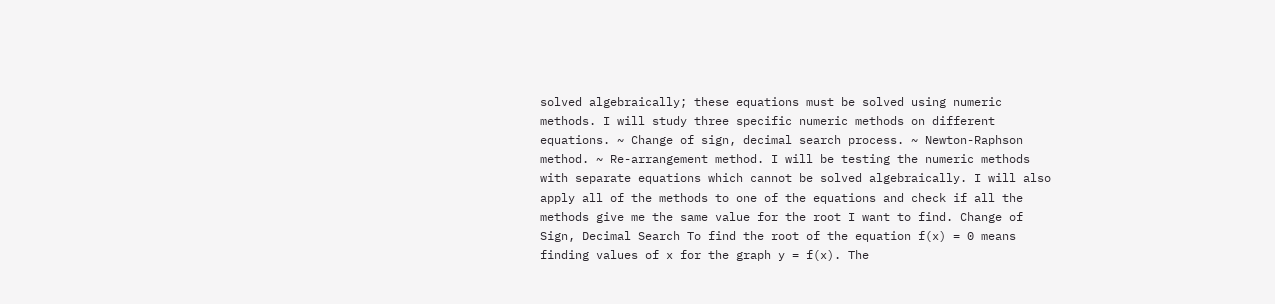solved algebraically; these equations must be solved using numeric methods. I will study three specific numeric methods on different equations. ~ Change of sign, decimal search process. ~ Newton-Raphson method. ~ Re-arrangement method. I will be testing the numeric methods with separate equations which cannot be solved algebraically. I will also apply all of the methods to one of the equations and check if all the methods give me the same value for the root I want to find. Change of Sign, Decimal Search To find the root of the equation f(x) = 0 means finding values of x for the graph y = f(x). The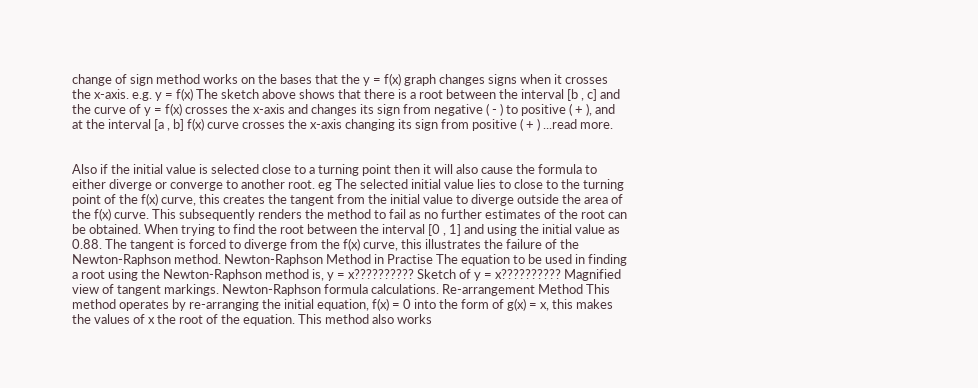change of sign method works on the bases that the y = f(x) graph changes signs when it crosses the x-axis. e.g. y = f(x) The sketch above shows that there is a root between the interval [b , c] and the curve of y = f(x) crosses the x-axis and changes its sign from negative ( - ) to positive ( + ), and at the interval [a , b] f(x) curve crosses the x-axis changing its sign from positive ( + ) ...read more.


Also if the initial value is selected close to a turning point then it will also cause the formula to either diverge or converge to another root. eg The selected initial value lies to close to the turning point of the f(x) curve, this creates the tangent from the initial value to diverge outside the area of the f(x) curve. This subsequently renders the method to fail as no further estimates of the root can be obtained. When trying to find the root between the interval [0 , 1] and using the initial value as 0.88. The tangent is forced to diverge from the f(x) curve, this illustrates the failure of the Newton-Raphson method. Newton-Raphson Method in Practise The equation to be used in finding a root using the Newton-Raphson method is, y = x?????????? Sketch of y = x?????????? Magnified view of tangent markings. Newton-Raphson formula calculations. Re-arrangement Method This method operates by re-arranging the initial equation, f(x) = 0 into the form of g(x) = x, this makes the values of x the root of the equation. This method also works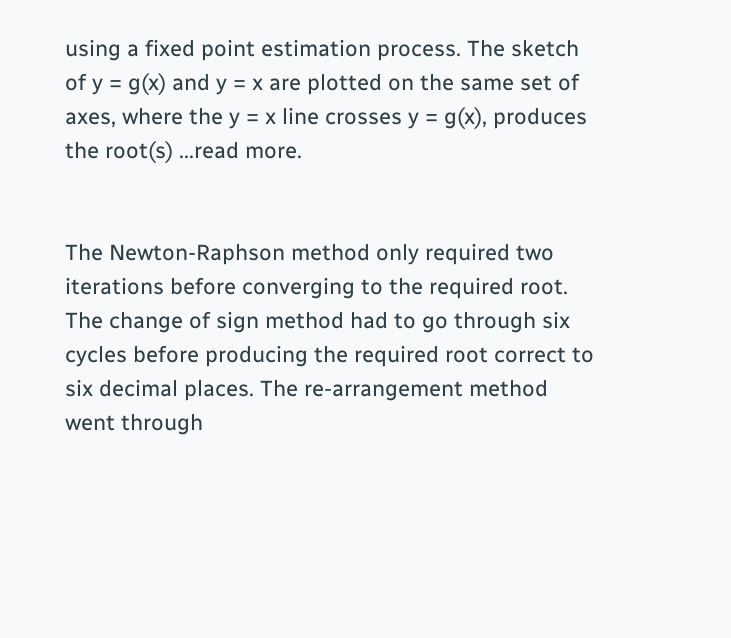using a fixed point estimation process. The sketch of y = g(x) and y = x are plotted on the same set of axes, where the y = x line crosses y = g(x), produces the root(s) ...read more.


The Newton-Raphson method only required two iterations before converging to the required root. The change of sign method had to go through six cycles before producing the required root correct to six decimal places. The re-arrangement method went through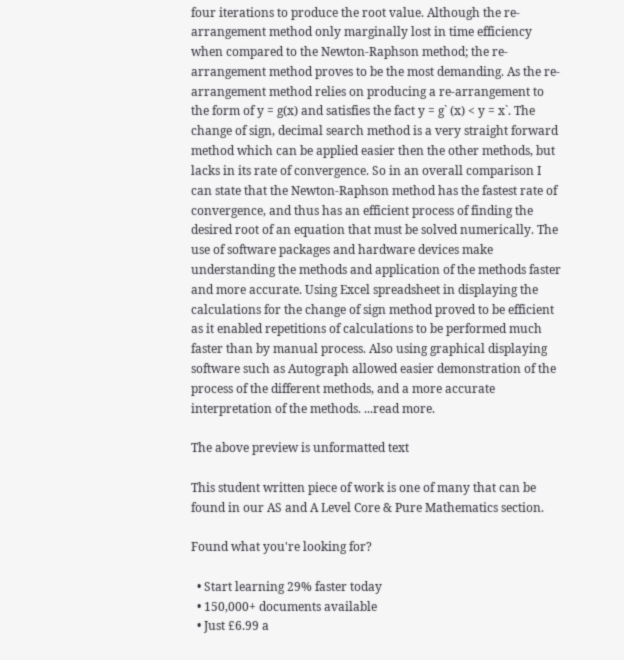four iterations to produce the root value. Although the re-arrangement method only marginally lost in time efficiency when compared to the Newton-Raphson method; the re-arrangement method proves to be the most demanding. As the re-arrangement method relies on producing a re-arrangement to the form of y = g(x) and satisfies the fact y = g` (x) < y = x`. The change of sign, decimal search method is a very straight forward method which can be applied easier then the other methods, but lacks in its rate of convergence. So in an overall comparison I can state that the Newton-Raphson method has the fastest rate of convergence, and thus has an efficient process of finding the desired root of an equation that must be solved numerically. The use of software packages and hardware devices make understanding the methods and application of the methods faster and more accurate. Using Excel spreadsheet in displaying the calculations for the change of sign method proved to be efficient as it enabled repetitions of calculations to be performed much faster than by manual process. Also using graphical displaying software such as Autograph allowed easier demonstration of the process of the different methods, and a more accurate interpretation of the methods. ...read more.

The above preview is unformatted text

This student written piece of work is one of many that can be found in our AS and A Level Core & Pure Mathematics section.

Found what you're looking for?

  • Start learning 29% faster today
  • 150,000+ documents available
  • Just £6.99 a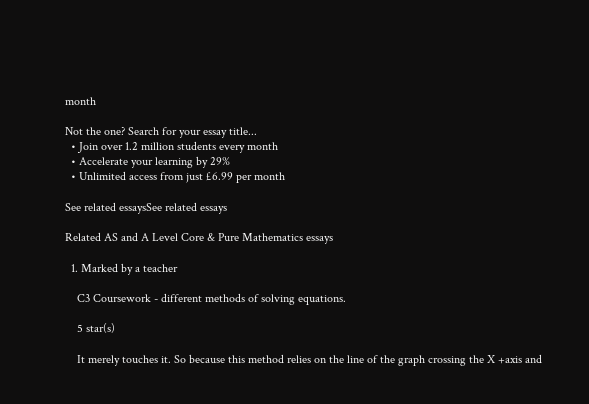month

Not the one? Search for your essay title...
  • Join over 1.2 million students every month
  • Accelerate your learning by 29%
  • Unlimited access from just £6.99 per month

See related essaysSee related essays

Related AS and A Level Core & Pure Mathematics essays

  1. Marked by a teacher

    C3 Coursework - different methods of solving equations.

    5 star(s)

    It merely touches it. So because this method relies on the line of the graph crossing the X +axis and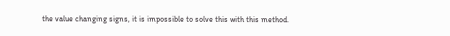the value changing signs, it is impossible to solve this with this method.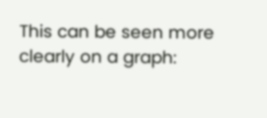This can be seen more clearly on a graph: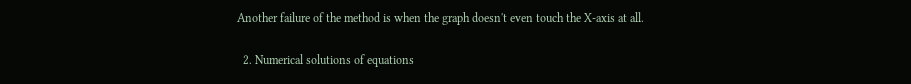Another failure of the method is when the graph doesn't even touch the X-axis at all.

  2. Numerical solutions of equations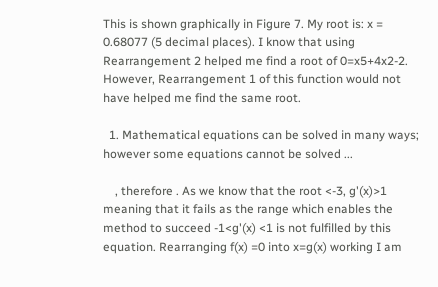This is shown graphically in Figure 7. My root is: x = 0.68077 (5 decimal places). I know that using Rearrangement 2 helped me find a root of 0=x5+4x2-2. However, Rearrangement 1 of this function would not have helped me find the same root.

  1. Mathematical equations can be solved in many ways; however some equations cannot be solved ...

    , therefore . As we know that the root <-3, g'(x)>1 meaning that it fails as the range which enables the method to succeed -1<g'(x) <1 is not fulfilled by this equation. Rearranging f(x) =0 into x=g(x) working I am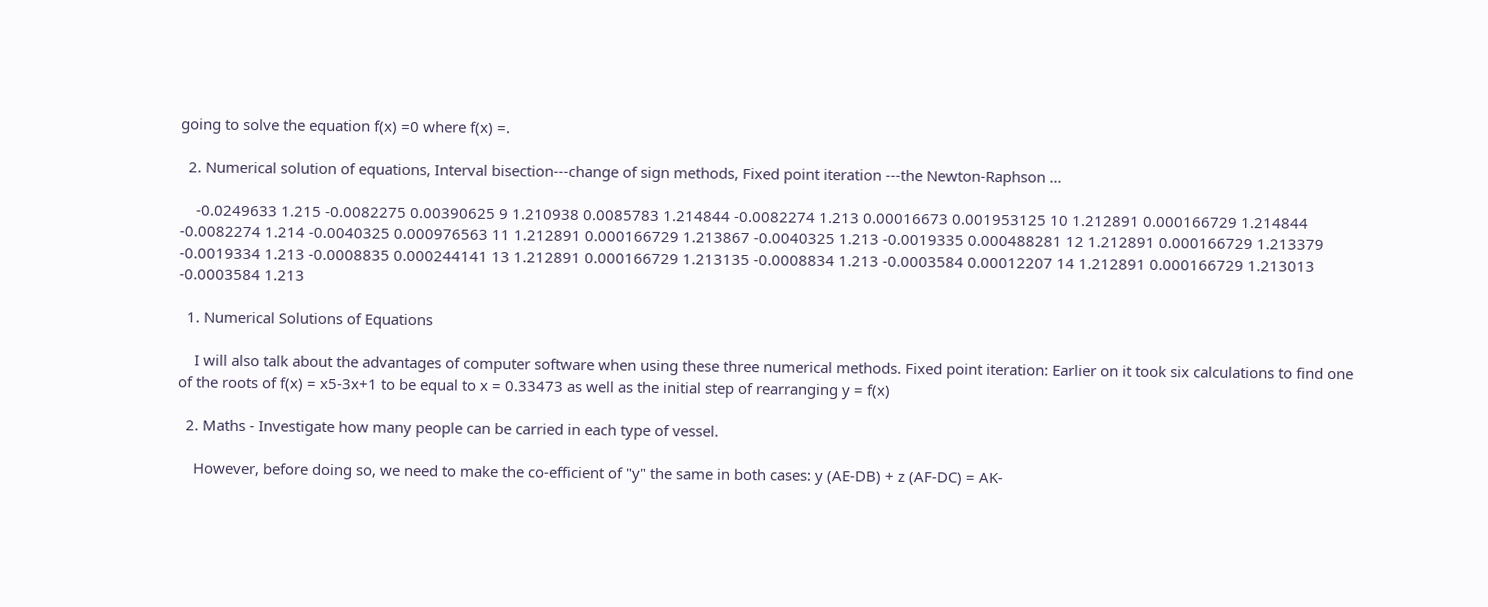going to solve the equation f(x) =0 where f(x) =.

  2. Numerical solution of equations, Interval bisection---change of sign methods, Fixed point iteration ---the Newton-Raphson ...

    -0.0249633 1.215 -0.0082275 0.00390625 9 1.210938 0.0085783 1.214844 -0.0082274 1.213 0.00016673 0.001953125 10 1.212891 0.000166729 1.214844 -0.0082274 1.214 -0.0040325 0.000976563 11 1.212891 0.000166729 1.213867 -0.0040325 1.213 -0.0019335 0.000488281 12 1.212891 0.000166729 1.213379 -0.0019334 1.213 -0.0008835 0.000244141 13 1.212891 0.000166729 1.213135 -0.0008834 1.213 -0.0003584 0.00012207 14 1.212891 0.000166729 1.213013 -0.0003584 1.213

  1. Numerical Solutions of Equations

    I will also talk about the advantages of computer software when using these three numerical methods. Fixed point iteration: Earlier on it took six calculations to find one of the roots of f(x) = x5-3x+1 to be equal to x = 0.33473 as well as the initial step of rearranging y = f(x)

  2. Maths - Investigate how many people can be carried in each type of vessel.

    However, before doing so, we need to make the co-efficient of "y" the same in both cases: y (AE-DB) + z (AF-DC) = AK-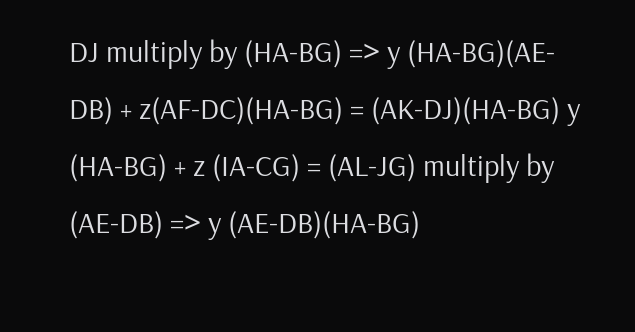DJ multiply by (HA-BG) => y (HA-BG)(AE-DB) + z(AF-DC)(HA-BG) = (AK-DJ)(HA-BG) y (HA-BG) + z (IA-CG) = (AL-JG) multiply by (AE-DB) => y (AE-DB)(HA-BG)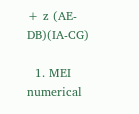+ z (AE-DB)(IA-CG)

  1. MEI numerical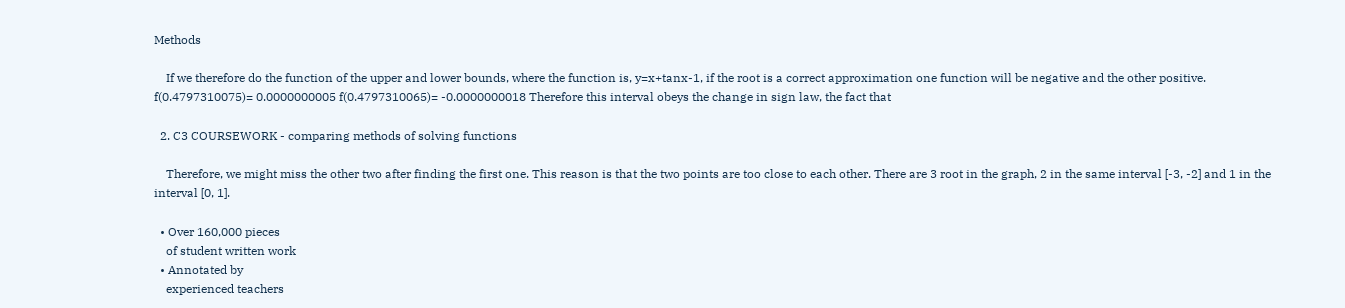Methods

    If we therefore do the function of the upper and lower bounds, where the function is, y=x+tanx-1, if the root is a correct approximation one function will be negative and the other positive. f(0.4797310075)= 0.0000000005 f(0.4797310065)= -0.0000000018 Therefore this interval obeys the change in sign law, the fact that

  2. C3 COURSEWORK - comparing methods of solving functions

    Therefore, we might miss the other two after finding the first one. This reason is that the two points are too close to each other. There are 3 root in the graph, 2 in the same interval [-3, -2] and 1 in the interval [0, 1].

  • Over 160,000 pieces
    of student written work
  • Annotated by
    experienced teachers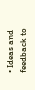• Ideas and feedback to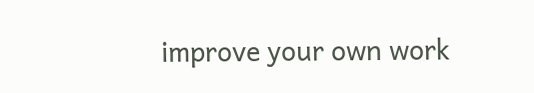improve your own work